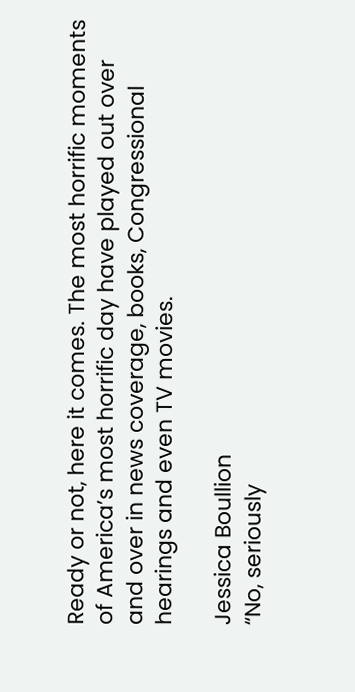Ready or not, here it comes. The most horrific moments of America’s most horrific day have played out over and over in news coverage, books, Congressional hearings and even TV movies.

Jessica Boullion
“No, seriously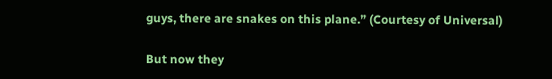guys, there are snakes on this plane.” (Courtesy of Universal)

But now they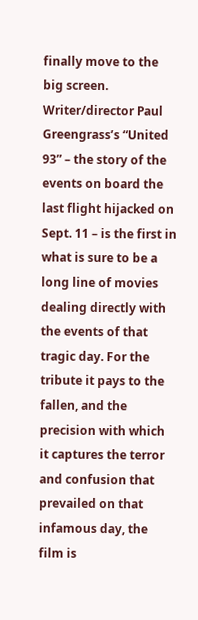finally move to the big screen. Writer/director Paul Greengrass’s “United 93” – the story of the events on board the last flight hijacked on Sept. 11 – is the first in what is sure to be a long line of movies dealing directly with the events of that tragic day. For the tribute it pays to the fallen, and the precision with which it captures the terror and confusion that prevailed on that infamous day, the film is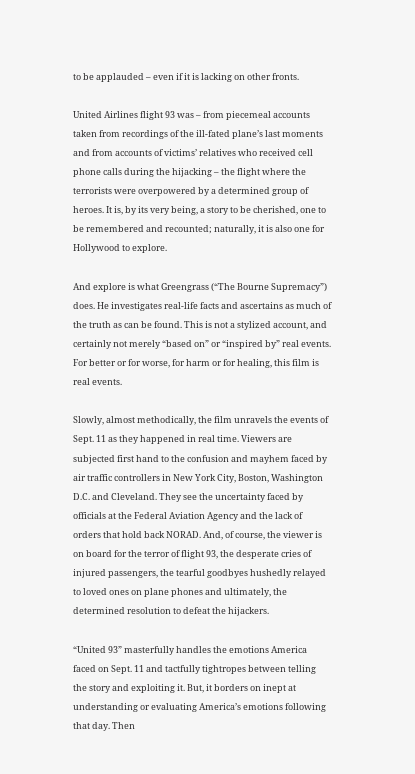to be applauded – even if it is lacking on other fronts.

United Airlines flight 93 was – from piecemeal accounts taken from recordings of the ill-fated plane’s last moments and from accounts of victims’ relatives who received cell phone calls during the hijacking – the flight where the terrorists were overpowered by a determined group of heroes. It is, by its very being, a story to be cherished, one to be remembered and recounted; naturally, it is also one for Hollywood to explore.

And explore is what Greengrass (“The Bourne Supremacy”) does. He investigates real-life facts and ascertains as much of the truth as can be found. This is not a stylized account, and certainly not merely “based on” or “inspired by” real events. For better or for worse, for harm or for healing, this film is real events.

Slowly, almost methodically, the film unravels the events of Sept. 11 as they happened in real time. Viewers are subjected first hand to the confusion and mayhem faced by air traffic controllers in New York City, Boston, Washington D.C. and Cleveland. They see the uncertainty faced by officials at the Federal Aviation Agency and the lack of orders that hold back NORAD. And, of course, the viewer is on board for the terror of flight 93, the desperate cries of injured passengers, the tearful goodbyes hushedly relayed to loved ones on plane phones and ultimately, the determined resolution to defeat the hijackers.

“United 93” masterfully handles the emotions America faced on Sept. 11 and tactfully tightropes between telling the story and exploiting it. But, it borders on inept at understanding or evaluating America’s emotions following that day. Then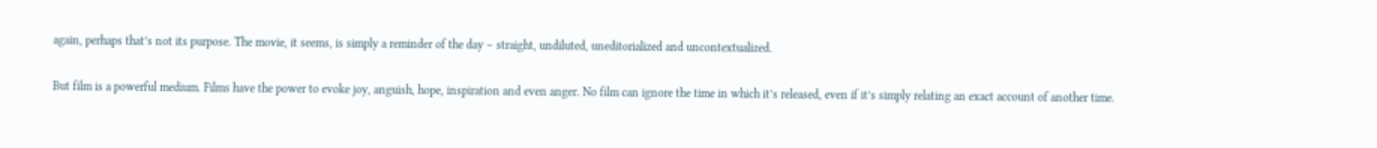again, perhaps that’s not its purpose. The movie, it seems, is simply a reminder of the day – straight, undiluted, uneditorialized and uncontextualized.

But film is a powerful medium. Films have the power to evoke joy, anguish, hope, inspiration and even anger. No film can ignore the time in which it’s released, even if it’s simply relating an exact account of another time.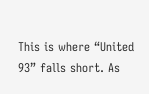This is where “United 93” falls short. As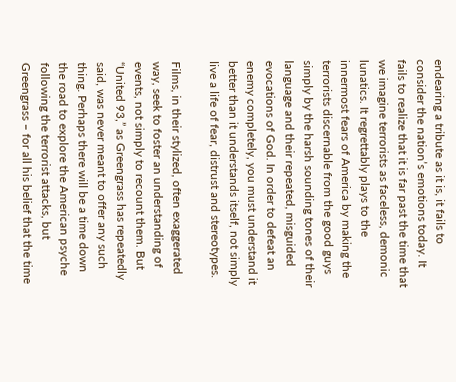endearing a tribute as it is, it fails to consider the nation’s emotions today. It fails to realize that it is far past the time that we imagine terrorists as faceless, demonic lunatics. It regrettably plays to the innermost fears of America by making the terrorists discernable from the good guys simply by the harsh sounding tones of their language and their repeated, misguided evocations of God. In order to defeat an enemy completely, you must understand it better than it understands itself, not simply live a life of fear, distrust and stereotypes.

Films, in their stylized, often exaggerated way, seek to foster an understanding of events, not simply to recount them. But “United 93,” as Greengrass has repeatedly said, was never meant to offer any such thing. Perhaps there will be a time down the road to explore the American psyche following the terrorist attacks, but Greengrass – for all his belief that the time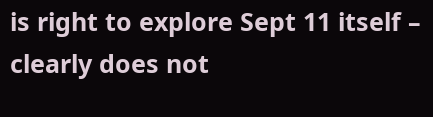is right to explore Sept 11 itself – clearly does not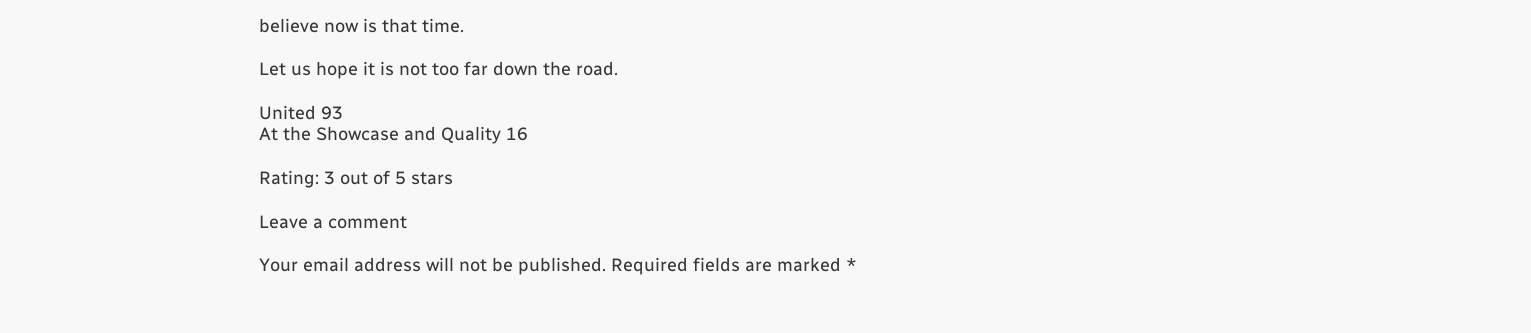believe now is that time.

Let us hope it is not too far down the road.

United 93
At the Showcase and Quality 16

Rating: 3 out of 5 stars

Leave a comment

Your email address will not be published. Required fields are marked *